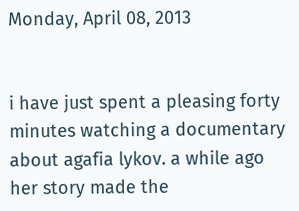Monday, April 08, 2013


i have just spent a pleasing forty minutes watching a documentary about agafia lykov. a while ago her story made the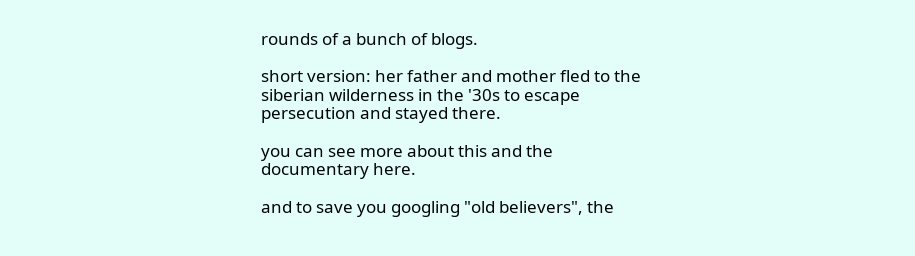rounds of a bunch of blogs.

short version: her father and mother fled to the siberian wilderness in the '30s to escape persecution and stayed there.

you can see more about this and the documentary here.

and to save you googling "old believers", the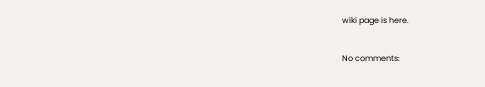wiki page is here.

No comments: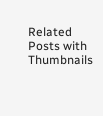Related Posts with Thumbnails